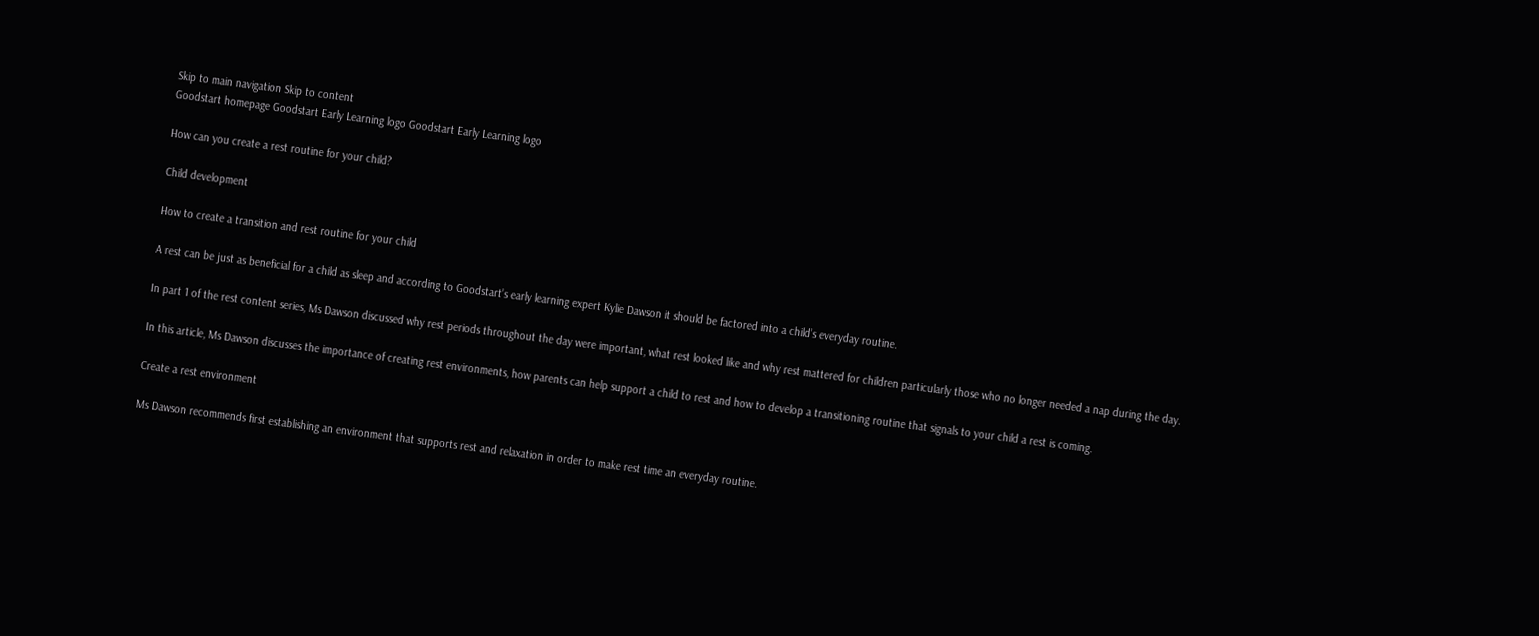Skip to main navigation Skip to content
Goodstart homepage Goodstart Early Learning logo Goodstart Early Learning logo

How can you create a rest routine for your child?

Child development

How to create a transition and rest routine for your child

A rest can be just as beneficial for a child as sleep and according to Goodstart’s early learning expert Kylie Dawson it should be factored into a child’s everyday routine.

In part 1 of the rest content series, Ms Dawson discussed why rest periods throughout the day were important, what rest looked like and why rest mattered for children particularly those who no longer needed a nap during the day.

In this article, Ms Dawson discusses the importance of creating rest environments, how parents can help support a child to rest and how to develop a transitioning routine that signals to your child a rest is coming.

Create a rest environment

Ms Dawson recommends first establishing an environment that supports rest and relaxation in order to make rest time an everyday routine.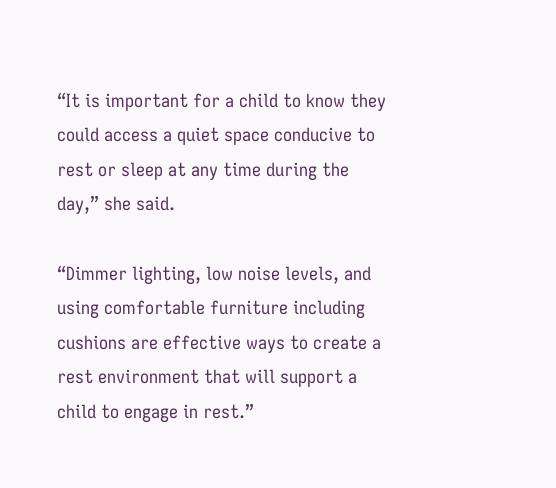“It is important for a child to know they could access a quiet space conducive to rest or sleep at any time during the day,” she said.

“Dimmer lighting, low noise levels, and using comfortable furniture including cushions are effective ways to create a rest environment that will support a child to engage in rest.”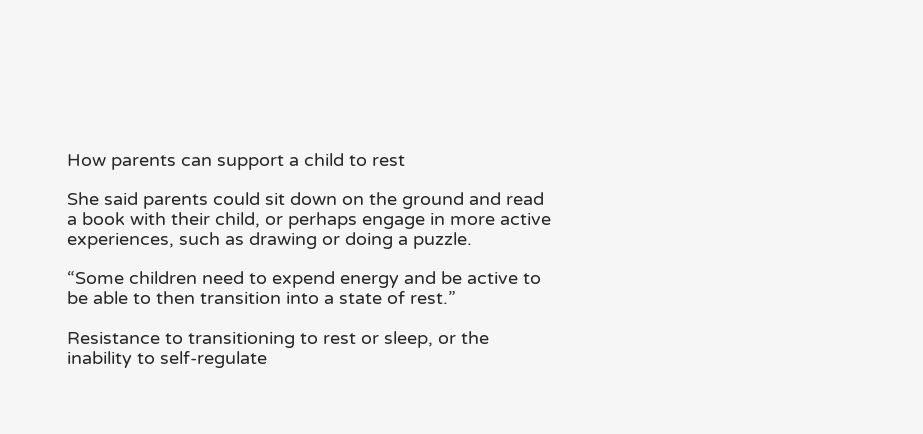How parents can support a child to rest

She said parents could sit down on the ground and read a book with their child, or perhaps engage in more active experiences, such as drawing or doing a puzzle.

“Some children need to expend energy and be active to be able to then transition into a state of rest.”

Resistance to transitioning to rest or sleep, or the inability to self-regulate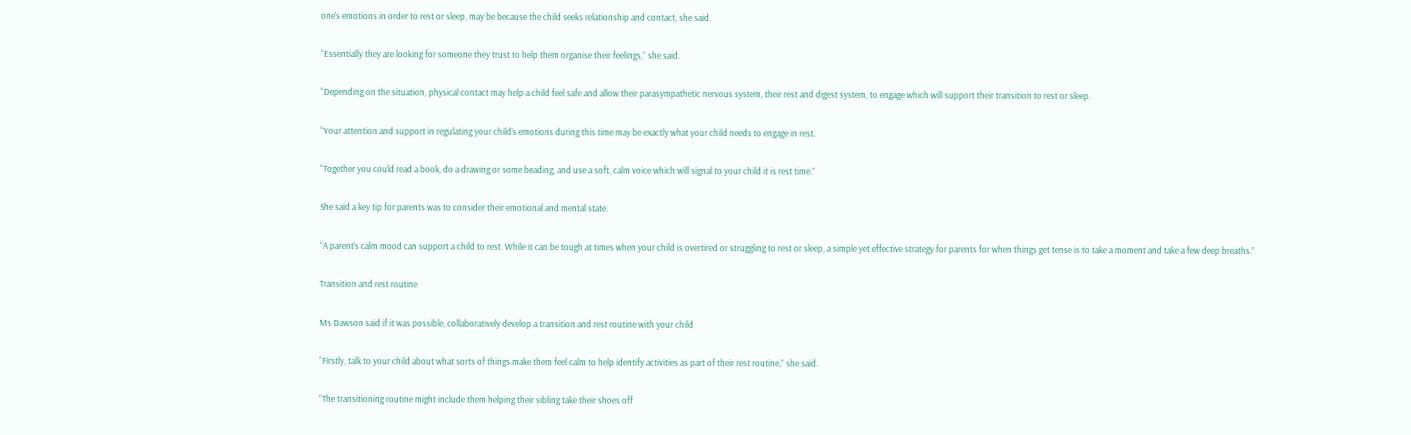one’s emotions in order to rest or sleep, may be because the child seeks relationship and contact, she said.

“Essentially they are looking for someone they trust to help them organise their feelings,” she said.

“Depending on the situation, physical contact may help a child feel safe and allow their parasympathetic nervous system, their rest and digest system, to engage which will support their transition to rest or sleep.

“Your attention and support in regulating your child’s emotions during this time may be exactly what your child needs to engage in rest.

“Together you could read a book, do a drawing or some beading, and use a soft, calm voice which will signal to your child it is rest time.”

She said a key tip for parents was to consider their emotional and mental state.

“A parent’s calm mood can support a child to rest. While it can be tough at times when your child is overtired or struggling to rest or sleep, a simple yet effective strategy for parents for when things get tense is to take a moment and take a few deep breaths.”

Transition and rest routine

Ms Dawson said if it was possible, collaboratively develop a transition and rest routine with your child

“Firstly, talk to your child about what sorts of things make them feel calm to help identify activities as part of their rest routine,” she said.

“The transitioning routine might include them helping their sibling take their shoes off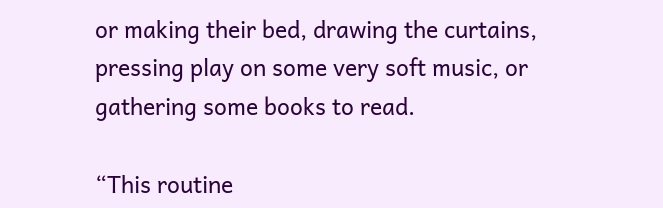or making their bed, drawing the curtains, pressing play on some very soft music, or gathering some books to read.

“This routine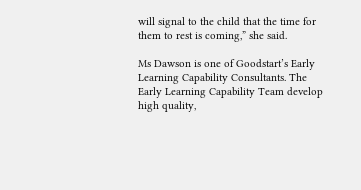will signal to the child that the time for them to rest is coming,” she said.

Ms Dawson is one of Goodstart’s Early Learning Capability Consultants. The Early Learning Capability Team develop high quality,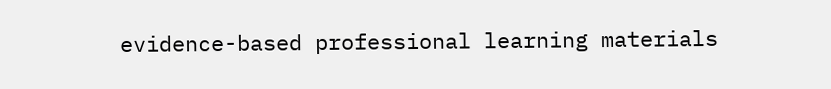evidence-based professional learning materials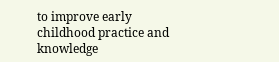to improve early childhood practice and knowledge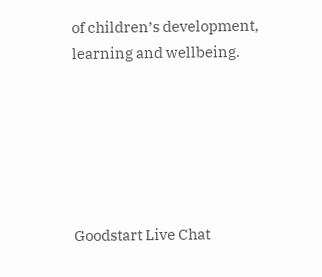of children’s development, learning and wellbeing.






Goodstart Live Chat